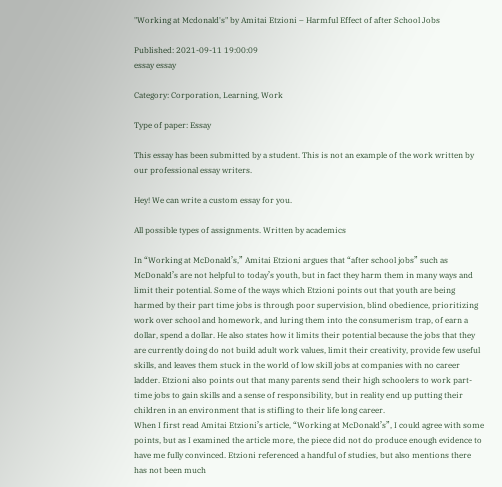"Working at Mcdonald's" by Amitai Etzioni – Harmful Effect of after School Jobs

Published: 2021-09-11 19:00:09
essay essay

Category: Corporation, Learning, Work

Type of paper: Essay

This essay has been submitted by a student. This is not an example of the work written by our professional essay writers.

Hey! We can write a custom essay for you.

All possible types of assignments. Written by academics

In “Working at McDonald’s,” Amitai Etzioni argues that “after school jobs” such as McDonald’s are not helpful to today’s youth, but in fact they harm them in many ways and limit their potential. Some of the ways which Etzioni points out that youth are being harmed by their part time jobs is through poor supervision, blind obedience, prioritizing work over school and homework, and luring them into the consumerism trap, of earn a dollar, spend a dollar. He also states how it limits their potential because the jobs that they are currently doing do not build adult work values, limit their creativity, provide few useful skills, and leaves them stuck in the world of low skill jobs at companies with no career ladder. Etzioni also points out that many parents send their high schoolers to work part-time jobs to gain skills and a sense of responsibility, but in reality end up putting their children in an environment that is stifling to their life long career.
When I first read Amitai Etzioni’s article, “Working at McDonald’s”, I could agree with some points, but as I examined the article more, the piece did not do produce enough evidence to have me fully convinced. Etzioni referenced a handful of studies, but also mentions there has not been much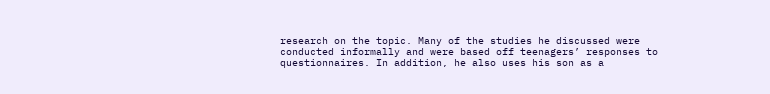research on the topic. Many of the studies he discussed were conducted informally and were based off teenagers’ responses to questionnaires. In addition, he also uses his son as a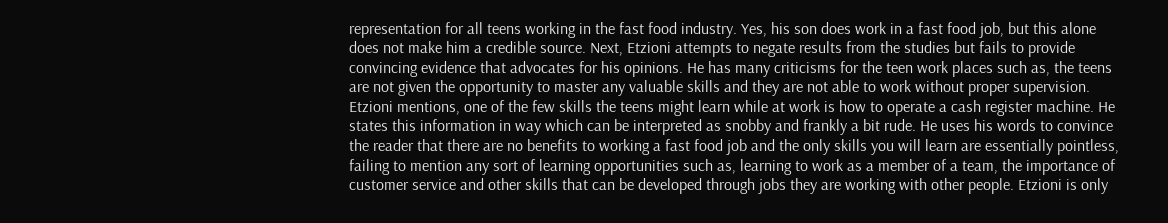representation for all teens working in the fast food industry. Yes, his son does work in a fast food job, but this alone does not make him a credible source. Next, Etzioni attempts to negate results from the studies but fails to provide convincing evidence that advocates for his opinions. He has many criticisms for the teen work places such as, the teens are not given the opportunity to master any valuable skills and they are not able to work without proper supervision. Etzioni mentions, one of the few skills the teens might learn while at work is how to operate a cash register machine. He states this information in way which can be interpreted as snobby and frankly a bit rude. He uses his words to convince the reader that there are no benefits to working a fast food job and the only skills you will learn are essentially pointless, failing to mention any sort of learning opportunities such as, learning to work as a member of a team, the importance of customer service and other skills that can be developed through jobs they are working with other people. Etzioni is only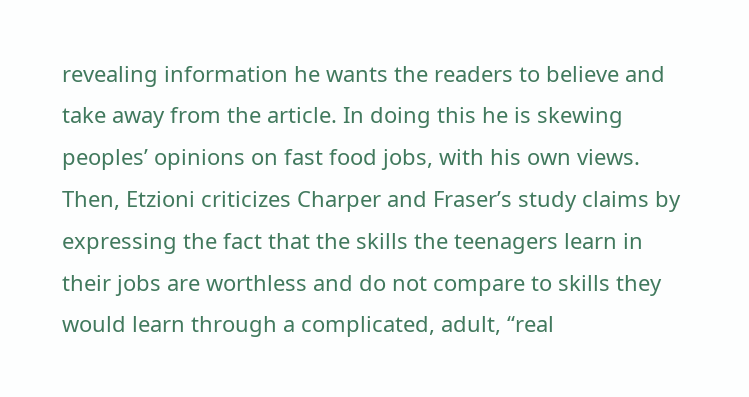revealing information he wants the readers to believe and take away from the article. In doing this he is skewing peoples’ opinions on fast food jobs, with his own views.
Then, Etzioni criticizes Charper and Fraser’s study claims by expressing the fact that the skills the teenagers learn in their jobs are worthless and do not compare to skills they would learn through a complicated, adult, “real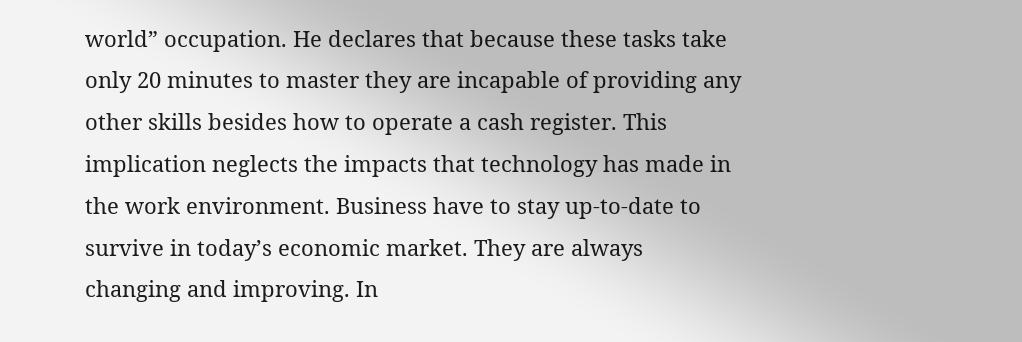world” occupation. He declares that because these tasks take only 20 minutes to master they are incapable of providing any other skills besides how to operate a cash register. This implication neglects the impacts that technology has made in the work environment. Business have to stay up-to-date to survive in today’s economic market. They are always changing and improving. In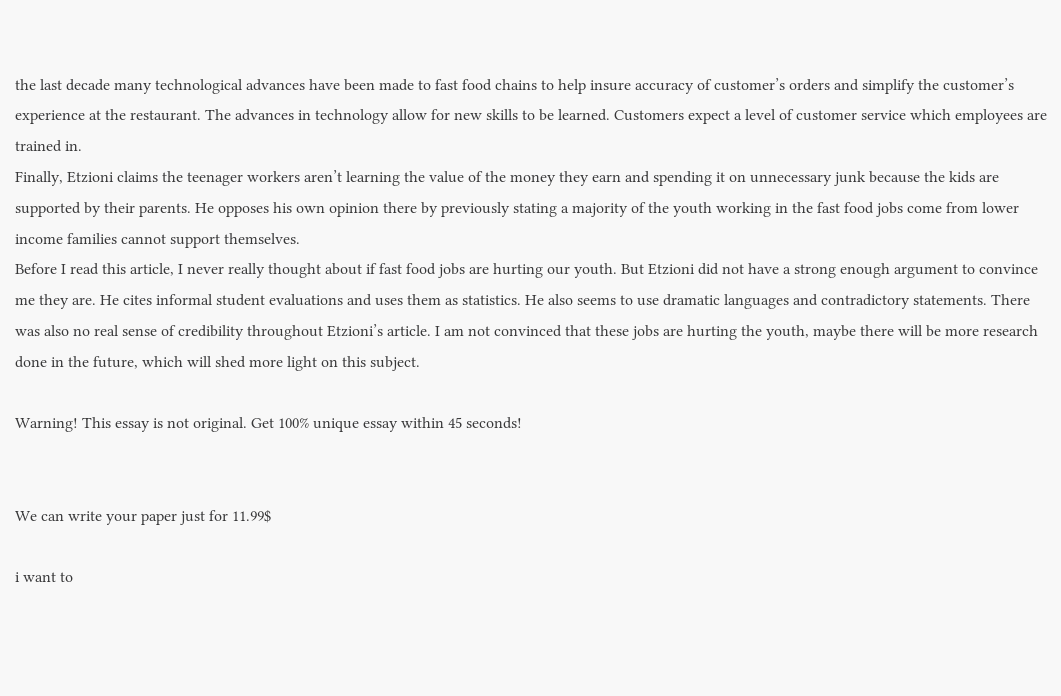the last decade many technological advances have been made to fast food chains to help insure accuracy of customer’s orders and simplify the customer’s experience at the restaurant. The advances in technology allow for new skills to be learned. Customers expect a level of customer service which employees are trained in.
Finally, Etzioni claims the teenager workers aren’t learning the value of the money they earn and spending it on unnecessary junk because the kids are supported by their parents. He opposes his own opinion there by previously stating a majority of the youth working in the fast food jobs come from lower income families cannot support themselves.
Before I read this article, I never really thought about if fast food jobs are hurting our youth. But Etzioni did not have a strong enough argument to convince me they are. He cites informal student evaluations and uses them as statistics. He also seems to use dramatic languages and contradictory statements. There was also no real sense of credibility throughout Etzioni’s article. I am not convinced that these jobs are hurting the youth, maybe there will be more research done in the future, which will shed more light on this subject.

Warning! This essay is not original. Get 100% unique essay within 45 seconds!


We can write your paper just for 11.99$

i want to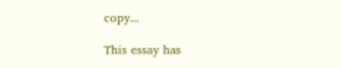copy...

This essay has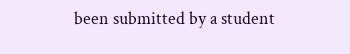been submitted by a student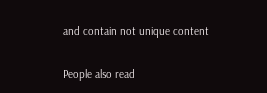and contain not unique content

People also read